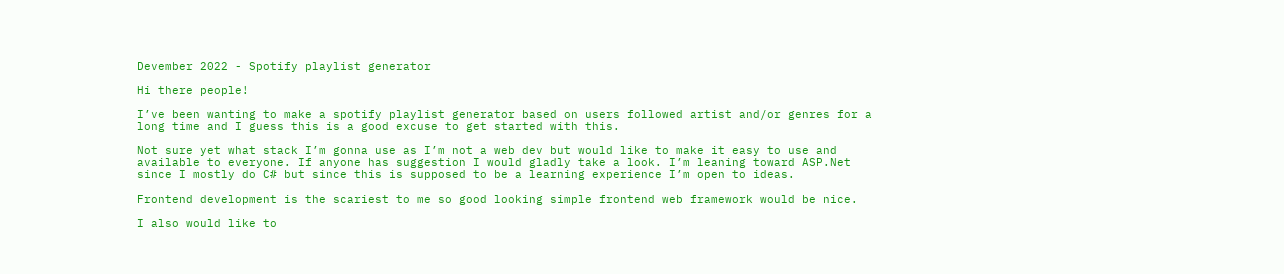Devember 2022 - Spotify playlist generator

Hi there people!

I’ve been wanting to make a spotify playlist generator based on users followed artist and/or genres for a long time and I guess this is a good excuse to get started with this.

Not sure yet what stack I’m gonna use as I’m not a web dev but would like to make it easy to use and available to everyone. If anyone has suggestion I would gladly take a look. I’m leaning toward ASP.Net since I mostly do C# but since this is supposed to be a learning experience I’m open to ideas.

Frontend development is the scariest to me so good looking simple frontend web framework would be nice.

I also would like to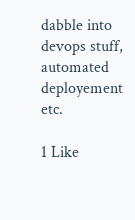dabble into devops stuff, automated deployement etc.

1 Like